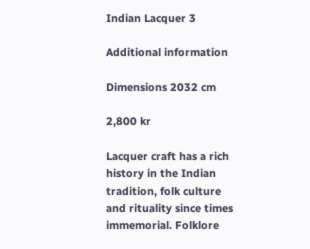Indian Lacquer 3

Additional information

Dimensions 2032 cm

2,800 kr

Lacquer craft has a rich history in the Indian tradition, folk culture and rituality since times immemorial. Folklore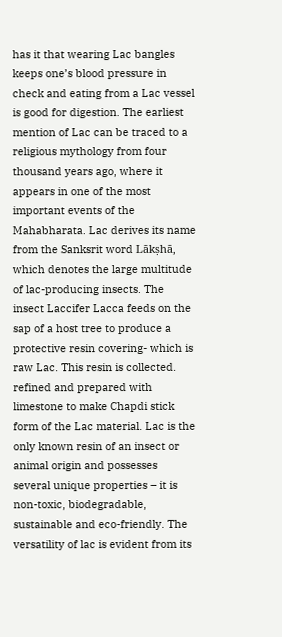has it that wearing Lac bangles keeps one’s blood pressure in check and eating from a Lac vessel is good for digestion. The earliest mention of Lac can be traced to a religious mythology from four thousand years ago, where it appears in one of the most important events of the Mahabharata. Lac derives its name from the Sanksrit word Lākṣhā, which denotes the large multitude of lac-producing insects. The insect Laccifer Lacca feeds on the sap of a host tree to produce a protective resin covering- which is raw Lac. This resin is collected. refined and prepared with limestone to make Chapdi stick form of the Lac material. Lac is the only known resin of an insect or animal origin and possesses several unique properties – it is non-toxic, biodegradable, sustainable and eco-friendly. The versatility of lac is evident from its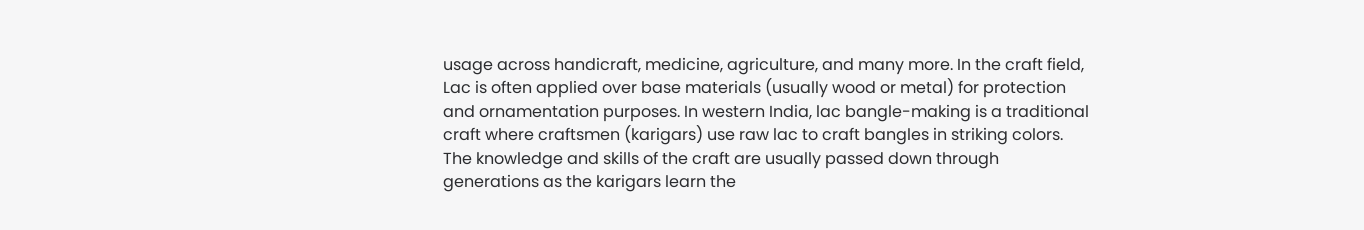usage across handicraft, medicine, agriculture, and many more. In the craft field, Lac is often applied over base materials (usually wood or metal) for protection and ornamentation purposes. In western India, lac bangle-making is a traditional craft where craftsmen (karigars) use raw lac to craft bangles in striking colors. The knowledge and skills of the craft are usually passed down through generations as the karigars learn the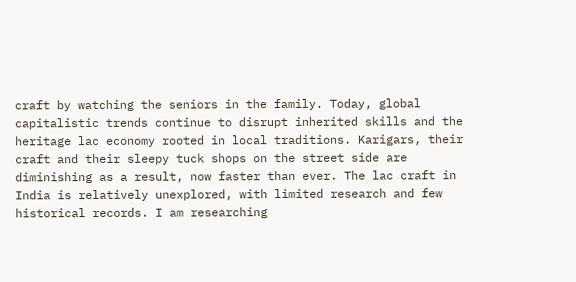craft by watching the seniors in the family. Today, global capitalistic trends continue to disrupt inherited skills and the heritage lac economy rooted in local traditions. Karigars, their craft and their sleepy tuck shops on the street side are diminishing as a result, now faster than ever. The lac craft in India is relatively unexplored, with limited research and few historical records. I am researching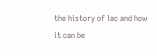the history of lac and how it can be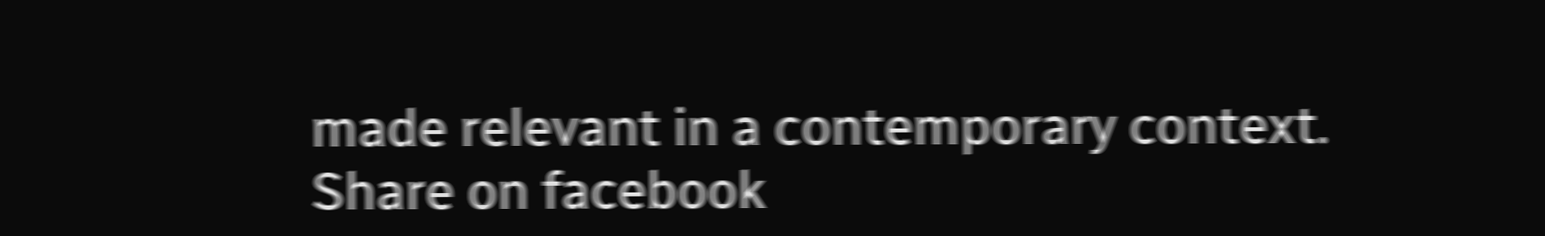made relevant in a contemporary context.
Share on facebook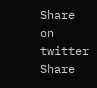Share on twitter
Share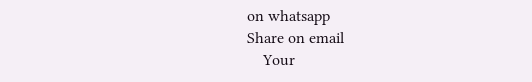on whatsapp
Share on email
    Your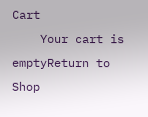Cart
    Your cart is emptyReturn to Shop